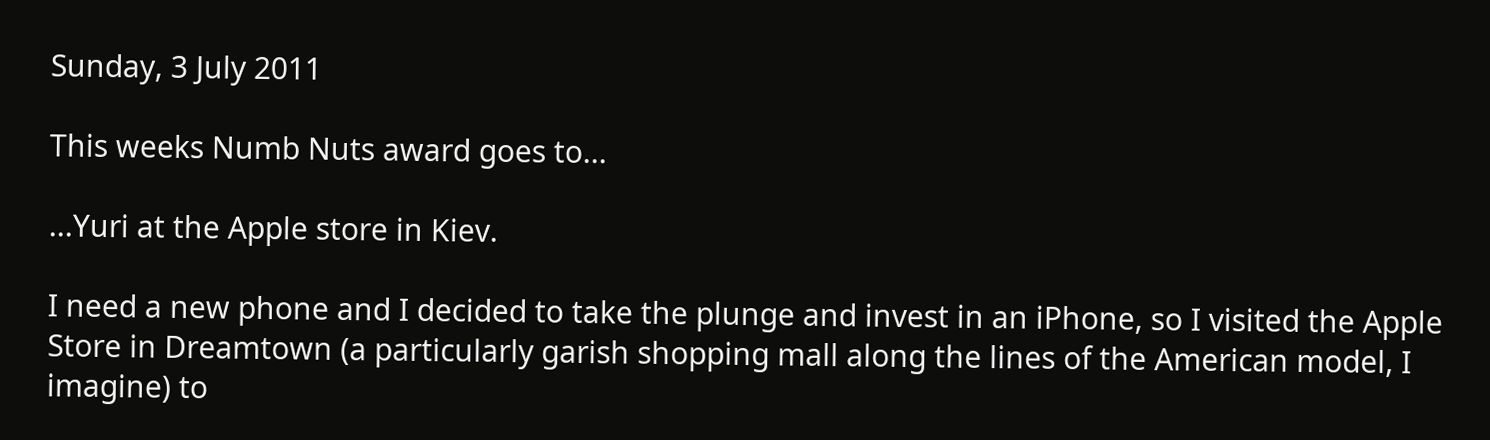Sunday, 3 July 2011

This weeks Numb Nuts award goes to...

...Yuri at the Apple store in Kiev.

I need a new phone and I decided to take the plunge and invest in an iPhone, so I visited the Apple Store in Dreamtown (a particularly garish shopping mall along the lines of the American model, I imagine) to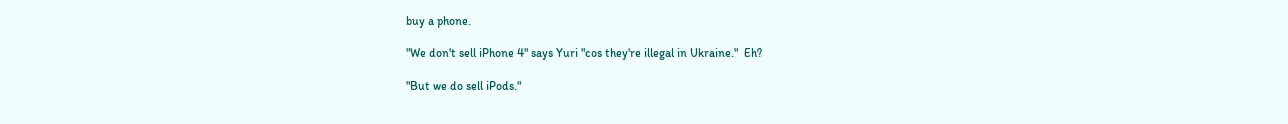buy a phone.

"We don't sell iPhone 4" says Yuri "cos they're illegal in Ukraine."  Eh?

"But we do sell iPods."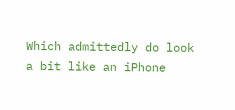Which admittedly do look a bit like an iPhone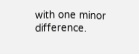with one minor difference.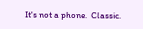It's not a phone.  Classic.